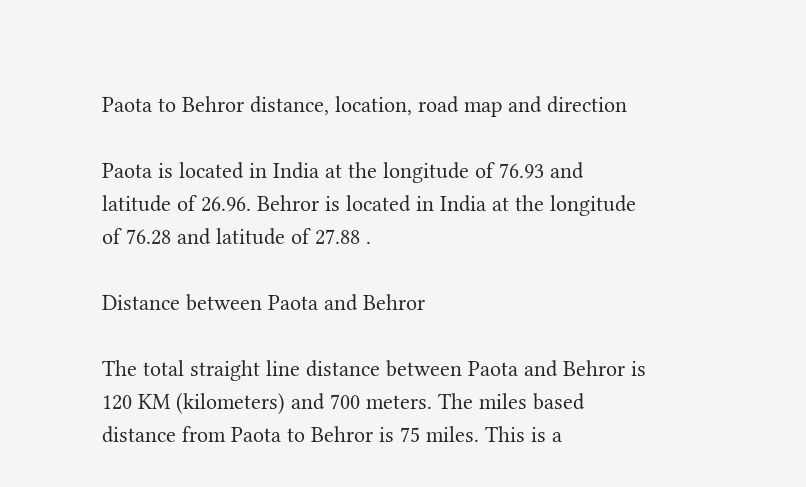Paota to Behror distance, location, road map and direction

Paota is located in India at the longitude of 76.93 and latitude of 26.96. Behror is located in India at the longitude of 76.28 and latitude of 27.88 .

Distance between Paota and Behror

The total straight line distance between Paota and Behror is 120 KM (kilometers) and 700 meters. The miles based distance from Paota to Behror is 75 miles. This is a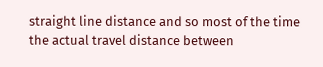straight line distance and so most of the time the actual travel distance between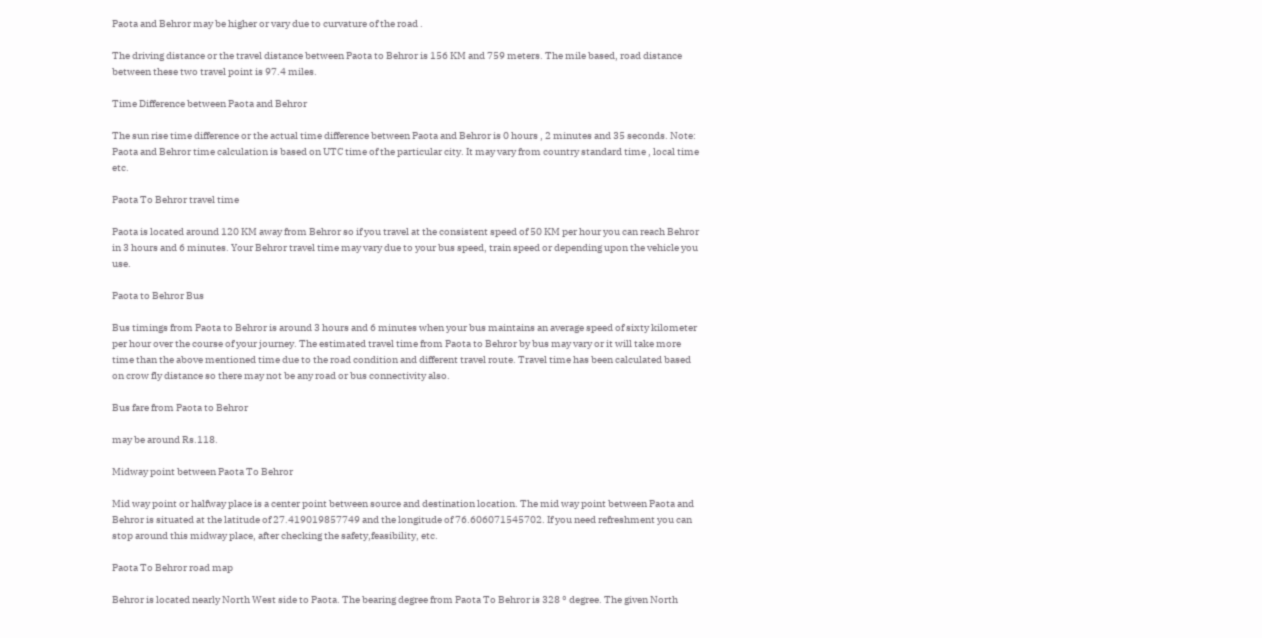Paota and Behror may be higher or vary due to curvature of the road .

The driving distance or the travel distance between Paota to Behror is 156 KM and 759 meters. The mile based, road distance between these two travel point is 97.4 miles.

Time Difference between Paota and Behror

The sun rise time difference or the actual time difference between Paota and Behror is 0 hours , 2 minutes and 35 seconds. Note: Paota and Behror time calculation is based on UTC time of the particular city. It may vary from country standard time , local time etc.

Paota To Behror travel time

Paota is located around 120 KM away from Behror so if you travel at the consistent speed of 50 KM per hour you can reach Behror in 3 hours and 6 minutes. Your Behror travel time may vary due to your bus speed, train speed or depending upon the vehicle you use.

Paota to Behror Bus

Bus timings from Paota to Behror is around 3 hours and 6 minutes when your bus maintains an average speed of sixty kilometer per hour over the course of your journey. The estimated travel time from Paota to Behror by bus may vary or it will take more time than the above mentioned time due to the road condition and different travel route. Travel time has been calculated based on crow fly distance so there may not be any road or bus connectivity also.

Bus fare from Paota to Behror

may be around Rs.118.

Midway point between Paota To Behror

Mid way point or halfway place is a center point between source and destination location. The mid way point between Paota and Behror is situated at the latitude of 27.419019857749 and the longitude of 76.606071545702. If you need refreshment you can stop around this midway place, after checking the safety,feasibility, etc.

Paota To Behror road map

Behror is located nearly North West side to Paota. The bearing degree from Paota To Behror is 328 ° degree. The given North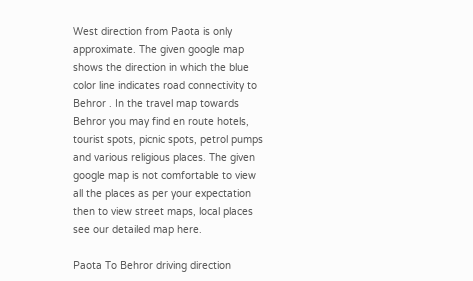West direction from Paota is only approximate. The given google map shows the direction in which the blue color line indicates road connectivity to Behror . In the travel map towards Behror you may find en route hotels, tourist spots, picnic spots, petrol pumps and various religious places. The given google map is not comfortable to view all the places as per your expectation then to view street maps, local places see our detailed map here.

Paota To Behror driving direction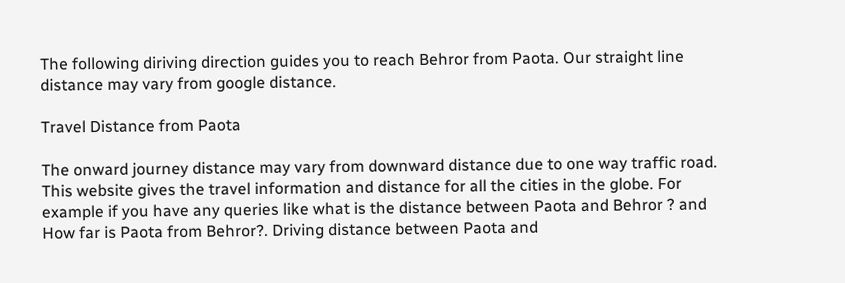The following diriving direction guides you to reach Behror from Paota. Our straight line distance may vary from google distance.

Travel Distance from Paota

The onward journey distance may vary from downward distance due to one way traffic road. This website gives the travel information and distance for all the cities in the globe. For example if you have any queries like what is the distance between Paota and Behror ? and How far is Paota from Behror?. Driving distance between Paota and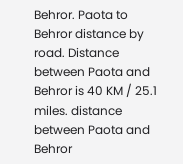Behror. Paota to Behror distance by road. Distance between Paota and Behror is 40 KM / 25.1 miles. distance between Paota and Behror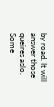by road. It will answer those queires aslo. Some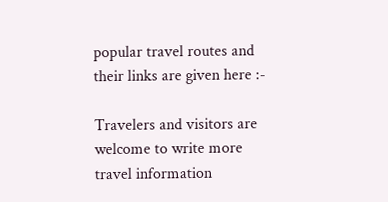popular travel routes and their links are given here :-

Travelers and visitors are welcome to write more travel information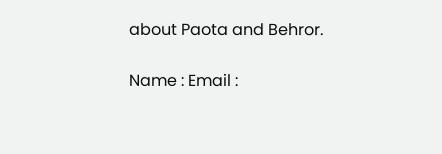about Paota and Behror.

Name : Email :